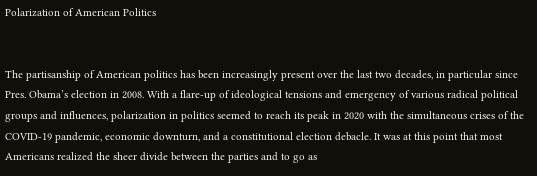Polarization of American Politics


The partisanship of American politics has been increasingly present over the last two decades, in particular since Pres. Obama’s election in 2008. With a flare-up of ideological tensions and emergency of various radical political groups and influences, polarization in politics seemed to reach its peak in 2020 with the simultaneous crises of the COVID-19 pandemic, economic downturn, and a constitutional election debacle. It was at this point that most Americans realized the sheer divide between the parties and to go as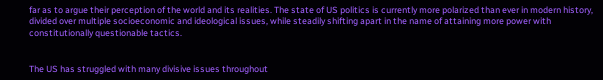far as to argue their perception of the world and its realities. The state of US politics is currently more polarized than ever in modern history, divided over multiple socioeconomic and ideological issues, while steadily shifting apart in the name of attaining more power with constitutionally questionable tactics.


The US has struggled with many divisive issues throughout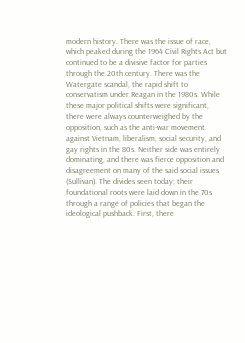modern history. There was the issue of race, which peaked during the 1964 Civil Rights Act but continued to be a divisive factor for parties through the 20th century. There was the Watergate scandal, the rapid shift to conservatism under Reagan in the 1980s. While these major political shifts were significant, there were always counterweighed by the opposition, such as the anti-war movement against Vietnam, liberalism, social security, and gay rights in the 80s. Neither side was entirely dominating, and there was fierce opposition and disagreement on many of the said social issues (Sullivan). The divides seen today; their foundational roots were laid down in the 70s through a range of policies that began the ideological pushback. First, there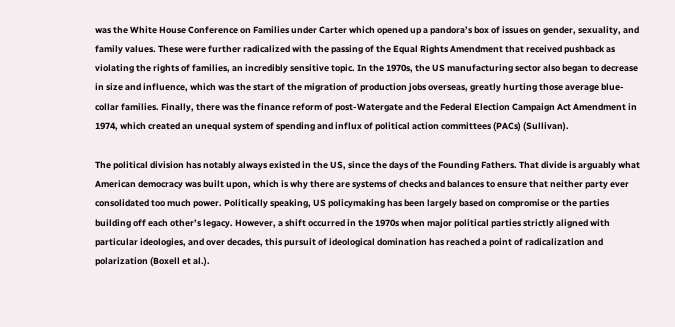was the White House Conference on Families under Carter which opened up a pandora’s box of issues on gender, sexuality, and family values. These were further radicalized with the passing of the Equal Rights Amendment that received pushback as violating the rights of families, an incredibly sensitive topic. In the 1970s, the US manufacturing sector also began to decrease in size and influence, which was the start of the migration of production jobs overseas, greatly hurting those average blue-collar families. Finally, there was the finance reform of post-Watergate and the Federal Election Campaign Act Amendment in 1974, which created an unequal system of spending and influx of political action committees (PACs) (Sullivan).

The political division has notably always existed in the US, since the days of the Founding Fathers. That divide is arguably what American democracy was built upon, which is why there are systems of checks and balances to ensure that neither party ever consolidated too much power. Politically speaking, US policymaking has been largely based on compromise or the parties building off each other’s legacy. However, a shift occurred in the 1970s when major political parties strictly aligned with particular ideologies, and over decades, this pursuit of ideological domination has reached a point of radicalization and polarization (Boxell et al.).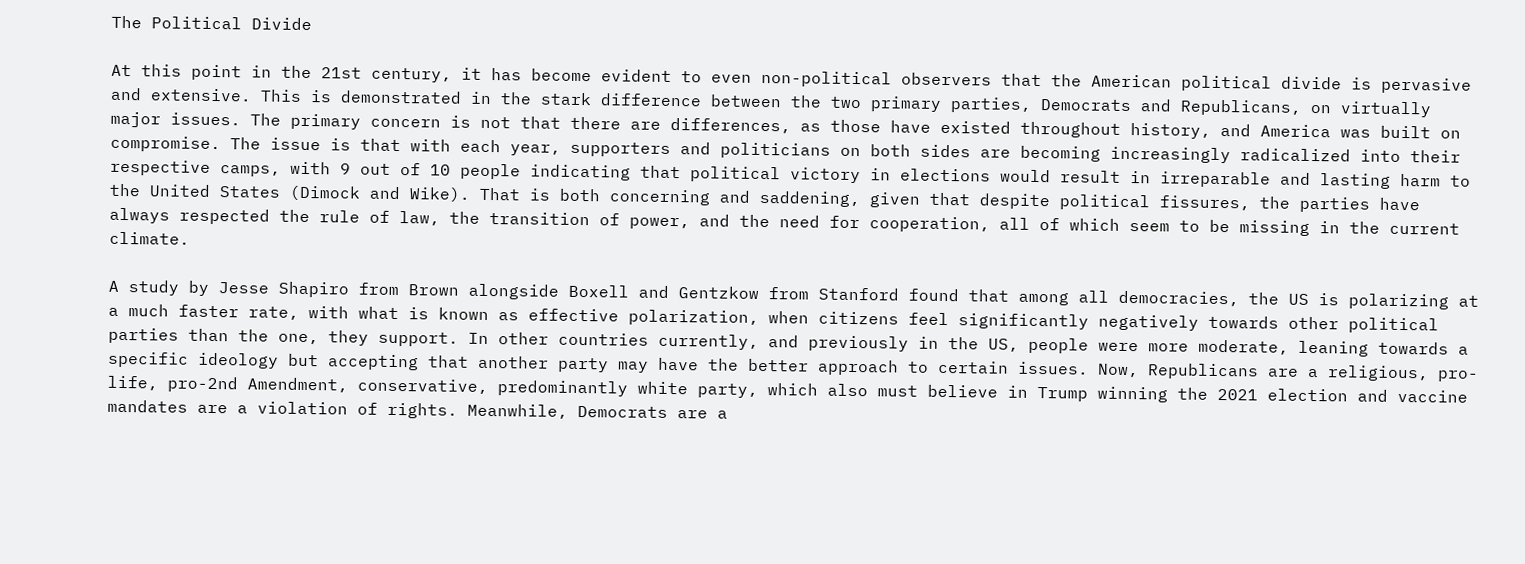The Political Divide

At this point in the 21st century, it has become evident to even non-political observers that the American political divide is pervasive and extensive. This is demonstrated in the stark difference between the two primary parties, Democrats and Republicans, on virtually major issues. The primary concern is not that there are differences, as those have existed throughout history, and America was built on compromise. The issue is that with each year, supporters and politicians on both sides are becoming increasingly radicalized into their respective camps, with 9 out of 10 people indicating that political victory in elections would result in irreparable and lasting harm to the United States (Dimock and Wike). That is both concerning and saddening, given that despite political fissures, the parties have always respected the rule of law, the transition of power, and the need for cooperation, all of which seem to be missing in the current climate.

A study by Jesse Shapiro from Brown alongside Boxell and Gentzkow from Stanford found that among all democracies, the US is polarizing at a much faster rate, with what is known as effective polarization, when citizens feel significantly negatively towards other political parties than the one, they support. In other countries currently, and previously in the US, people were more moderate, leaning towards a specific ideology but accepting that another party may have the better approach to certain issues. Now, Republicans are a religious, pro-life, pro-2nd Amendment, conservative, predominantly white party, which also must believe in Trump winning the 2021 election and vaccine mandates are a violation of rights. Meanwhile, Democrats are a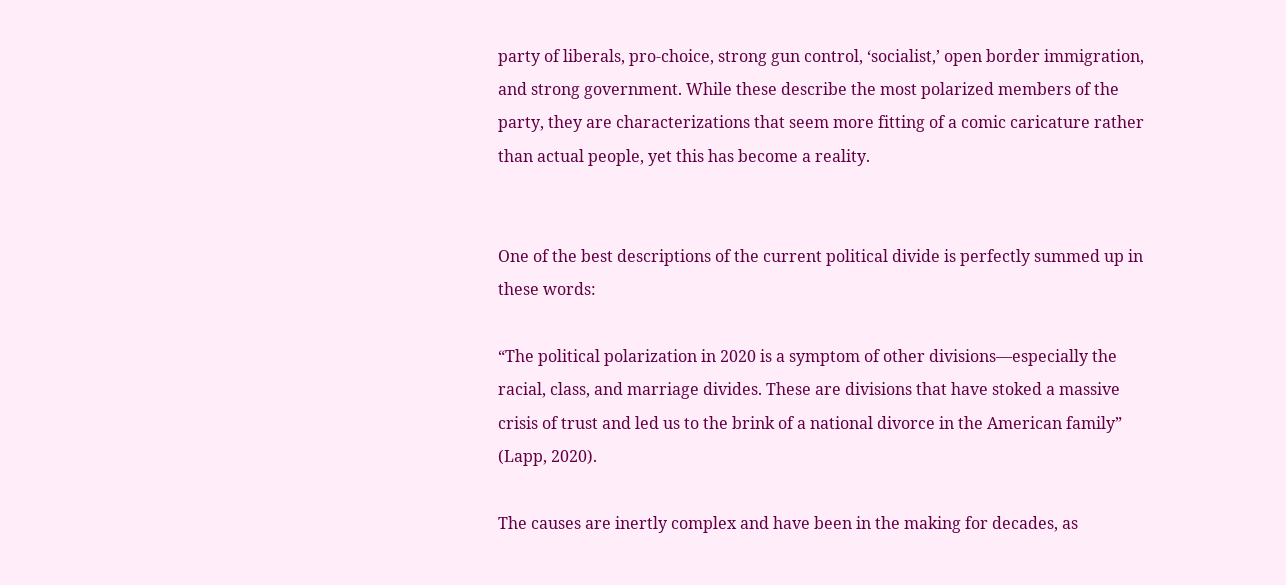party of liberals, pro-choice, strong gun control, ‘socialist,’ open border immigration, and strong government. While these describe the most polarized members of the party, they are characterizations that seem more fitting of a comic caricature rather than actual people, yet this has become a reality.


One of the best descriptions of the current political divide is perfectly summed up in these words:

“The political polarization in 2020 is a symptom of other divisions—especially the racial, class, and marriage divides. These are divisions that have stoked a massive crisis of trust and led us to the brink of a national divorce in the American family” (Lapp, 2020).

The causes are inertly complex and have been in the making for decades, as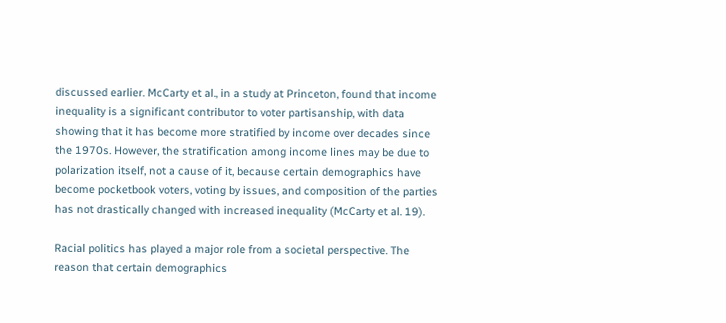discussed earlier. McCarty et al., in a study at Princeton, found that income inequality is a significant contributor to voter partisanship, with data showing that it has become more stratified by income over decades since the 1970s. However, the stratification among income lines may be due to polarization itself, not a cause of it, because certain demographics have become pocketbook voters, voting by issues, and composition of the parties has not drastically changed with increased inequality (McCarty et al. 19).

Racial politics has played a major role from a societal perspective. The reason that certain demographics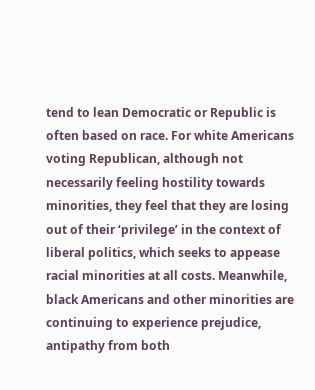tend to lean Democratic or Republic is often based on race. For white Americans voting Republican, although not necessarily feeling hostility towards minorities, they feel that they are losing out of their ‘privilege’ in the context of liberal politics, which seeks to appease racial minorities at all costs. Meanwhile, black Americans and other minorities are continuing to experience prejudice, antipathy from both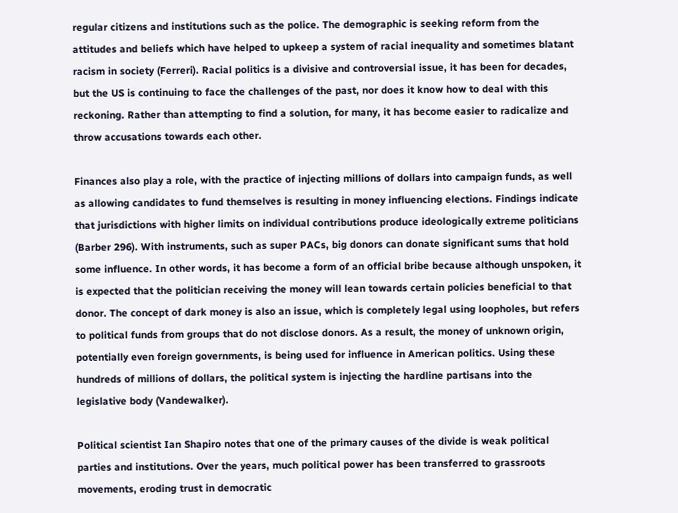regular citizens and institutions such as the police. The demographic is seeking reform from the attitudes and beliefs which have helped to upkeep a system of racial inequality and sometimes blatant racism in society (Ferreri). Racial politics is a divisive and controversial issue, it has been for decades, but the US is continuing to face the challenges of the past, nor does it know how to deal with this reckoning. Rather than attempting to find a solution, for many, it has become easier to radicalize and throw accusations towards each other.

Finances also play a role, with the practice of injecting millions of dollars into campaign funds, as well as allowing candidates to fund themselves is resulting in money influencing elections. Findings indicate that jurisdictions with higher limits on individual contributions produce ideologically extreme politicians (Barber 296). With instruments, such as super PACs, big donors can donate significant sums that hold some influence. In other words, it has become a form of an official bribe because although unspoken, it is expected that the politician receiving the money will lean towards certain policies beneficial to that donor. The concept of dark money is also an issue, which is completely legal using loopholes, but refers to political funds from groups that do not disclose donors. As a result, the money of unknown origin, potentially even foreign governments, is being used for influence in American politics. Using these hundreds of millions of dollars, the political system is injecting the hardline partisans into the legislative body (Vandewalker).

Political scientist Ian Shapiro notes that one of the primary causes of the divide is weak political parties and institutions. Over the years, much political power has been transferred to grassroots movements, eroding trust in democratic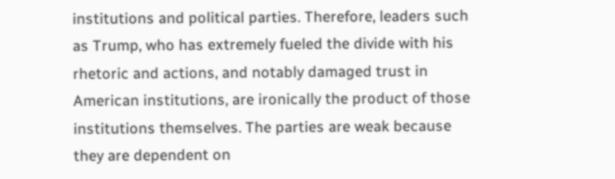institutions and political parties. Therefore, leaders such as Trump, who has extremely fueled the divide with his rhetoric and actions, and notably damaged trust in American institutions, are ironically the product of those institutions themselves. The parties are weak because they are dependent on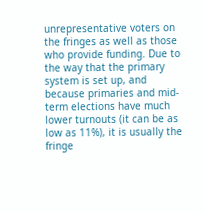unrepresentative voters on the fringes as well as those who provide funding. Due to the way that the primary system is set up, and because primaries and mid-term elections have much lower turnouts (it can be as low as 11%), it is usually the fringe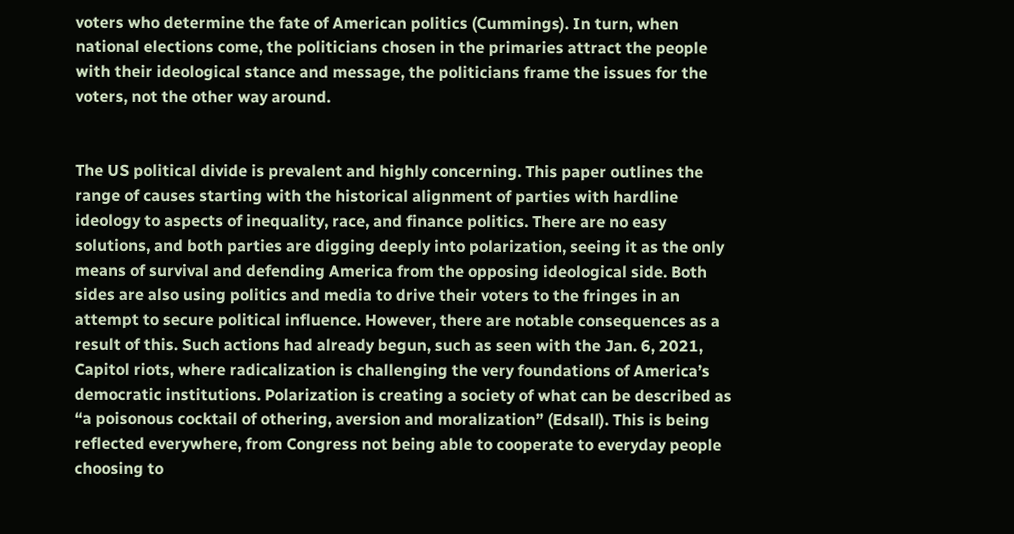voters who determine the fate of American politics (Cummings). In turn, when national elections come, the politicians chosen in the primaries attract the people with their ideological stance and message, the politicians frame the issues for the voters, not the other way around.


The US political divide is prevalent and highly concerning. This paper outlines the range of causes starting with the historical alignment of parties with hardline ideology to aspects of inequality, race, and finance politics. There are no easy solutions, and both parties are digging deeply into polarization, seeing it as the only means of survival and defending America from the opposing ideological side. Both sides are also using politics and media to drive their voters to the fringes in an attempt to secure political influence. However, there are notable consequences as a result of this. Such actions had already begun, such as seen with the Jan. 6, 2021, Capitol riots, where radicalization is challenging the very foundations of America’s democratic institutions. Polarization is creating a society of what can be described as “a poisonous cocktail of othering, aversion and moralization” (Edsall). This is being reflected everywhere, from Congress not being able to cooperate to everyday people choosing to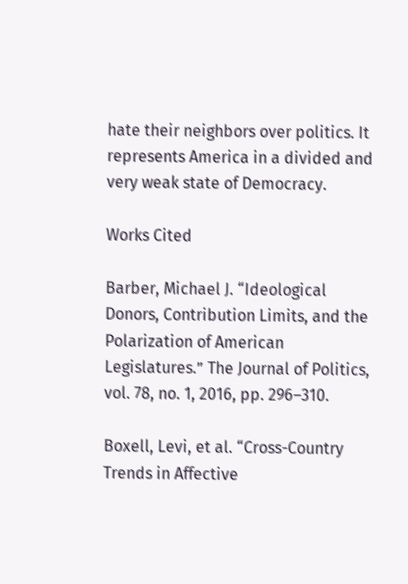hate their neighbors over politics. It represents America in a divided and very weak state of Democracy.

Works Cited

Barber, Michael J. “Ideological Donors, Contribution Limits, and the Polarization of American Legislatures.” The Journal of Politics, vol. 78, no. 1, 2016, pp. 296–310.

Boxell, Levi, et al. “Cross-Country Trends in Affective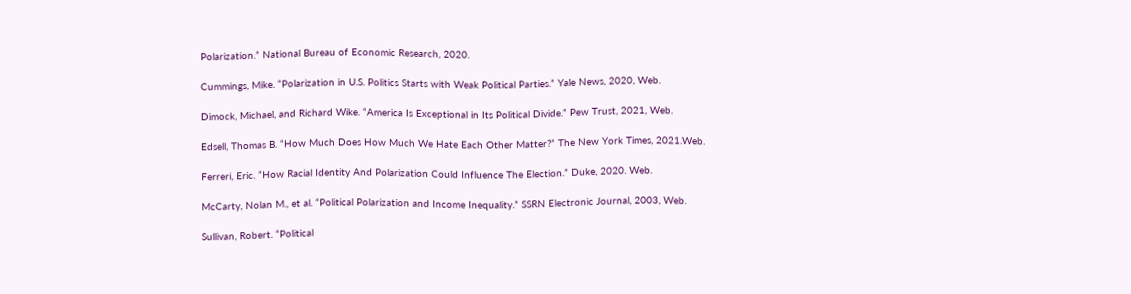Polarization.” National Bureau of Economic Research, 2020.

Cummings, Mike. “Polarization in U.S. Politics Starts with Weak Political Parties.” Yale News, 2020, Web.

Dimock, Michael, and Richard Wike. “America Is Exceptional in Its Political Divide.” Pew Trust, 2021, Web.

Edsell, Thomas B. “How Much Does How Much We Hate Each Other Matter?” The New York Times, 2021.Web.

Ferreri, Eric. “How Racial Identity And Polarization Could Influence The Election.” Duke, 2020. Web.

McCarty, Nolan M., et al. “Political Polarization and Income Inequality.” SSRN Electronic Journal, 2003, Web.

Sullivan, Robert. “Political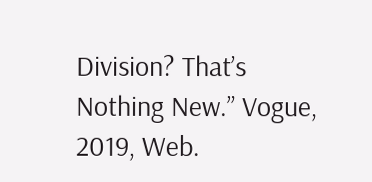Division? That’s Nothing New.” Vogue, 2019, Web.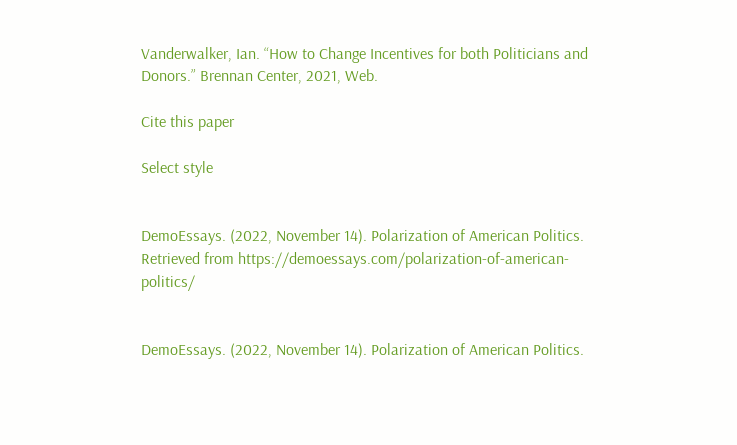Vanderwalker, Ian. “How to Change Incentives for both Politicians and Donors.” Brennan Center, 2021, Web.

Cite this paper

Select style


DemoEssays. (2022, November 14). Polarization of American Politics. Retrieved from https://demoessays.com/polarization-of-american-politics/


DemoEssays. (2022, November 14). Polarization of American Politics.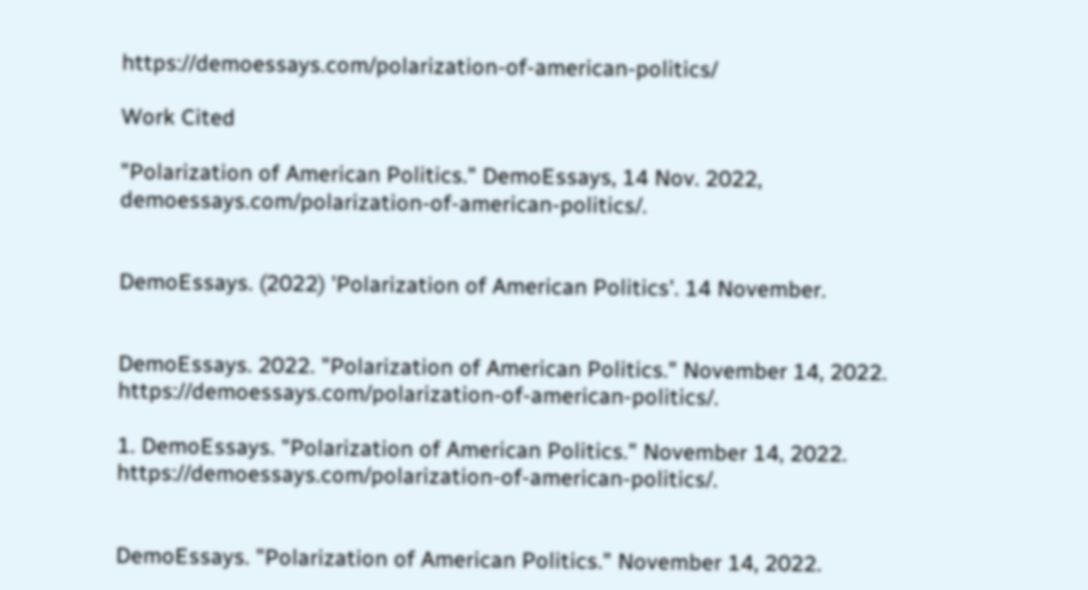https://demoessays.com/polarization-of-american-politics/

Work Cited

"Polarization of American Politics." DemoEssays, 14 Nov. 2022, demoessays.com/polarization-of-american-politics/.


DemoEssays. (2022) 'Polarization of American Politics'. 14 November.


DemoEssays. 2022. "Polarization of American Politics." November 14, 2022. https://demoessays.com/polarization-of-american-politics/.

1. DemoEssays. "Polarization of American Politics." November 14, 2022. https://demoessays.com/polarization-of-american-politics/.


DemoEssays. "Polarization of American Politics." November 14, 2022.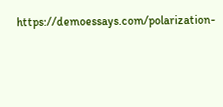https://demoessays.com/polarization-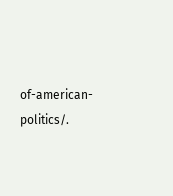of-american-politics/.